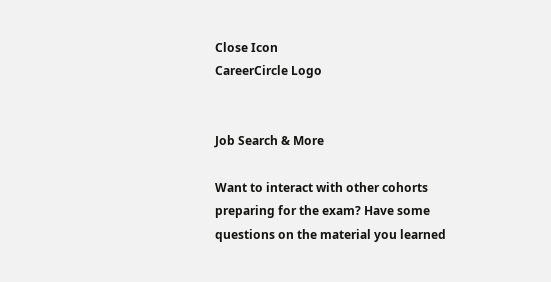Close Icon
CareerCircle Logo


Job Search & More

Want to interact with other cohorts preparing for the exam? Have some questions on the material you learned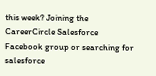this week? Joining the CareerCircle Salesforce Facebook group or searching for salesforce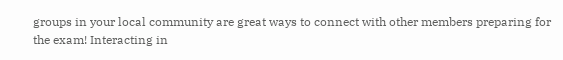groups in your local community are great ways to connect with other members preparing for the exam! Interacting in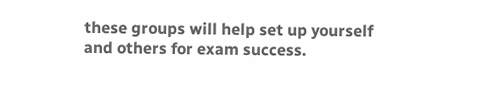these groups will help set up yourself and others for exam success.